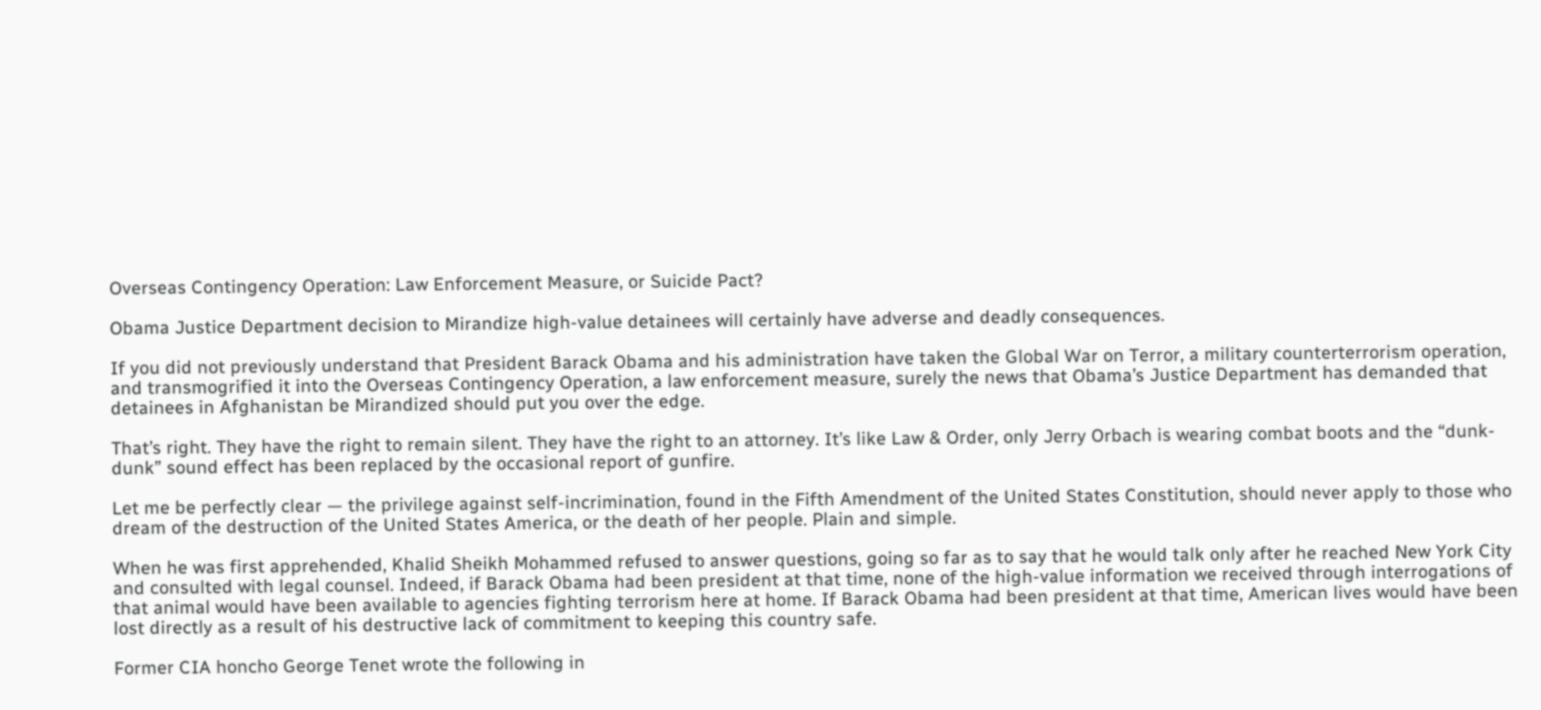Overseas Contingency Operation: Law Enforcement Measure, or Suicide Pact?

Obama Justice Department decision to Mirandize high-value detainees will certainly have adverse and deadly consequences.

If you did not previously understand that President Barack Obama and his administration have taken the Global War on Terror, a military counterterrorism operation, and transmogrified it into the Overseas Contingency Operation, a law enforcement measure, surely the news that Obama’s Justice Department has demanded that detainees in Afghanistan be Mirandized should put you over the edge.

That’s right. They have the right to remain silent. They have the right to an attorney. It’s like Law & Order, only Jerry Orbach is wearing combat boots and the “dunk-dunk” sound effect has been replaced by the occasional report of gunfire.

Let me be perfectly clear — the privilege against self-incrimination, found in the Fifth Amendment of the United States Constitution, should never apply to those who dream of the destruction of the United States America, or the death of her people. Plain and simple.

When he was first apprehended, Khalid Sheikh Mohammed refused to answer questions, going so far as to say that he would talk only after he reached New York City and consulted with legal counsel. Indeed, if Barack Obama had been president at that time, none of the high-value information we received through interrogations of that animal would have been available to agencies fighting terrorism here at home. If Barack Obama had been president at that time, American lives would have been lost directly as a result of his destructive lack of commitment to keeping this country safe.

Former CIA honcho George Tenet wrote the following in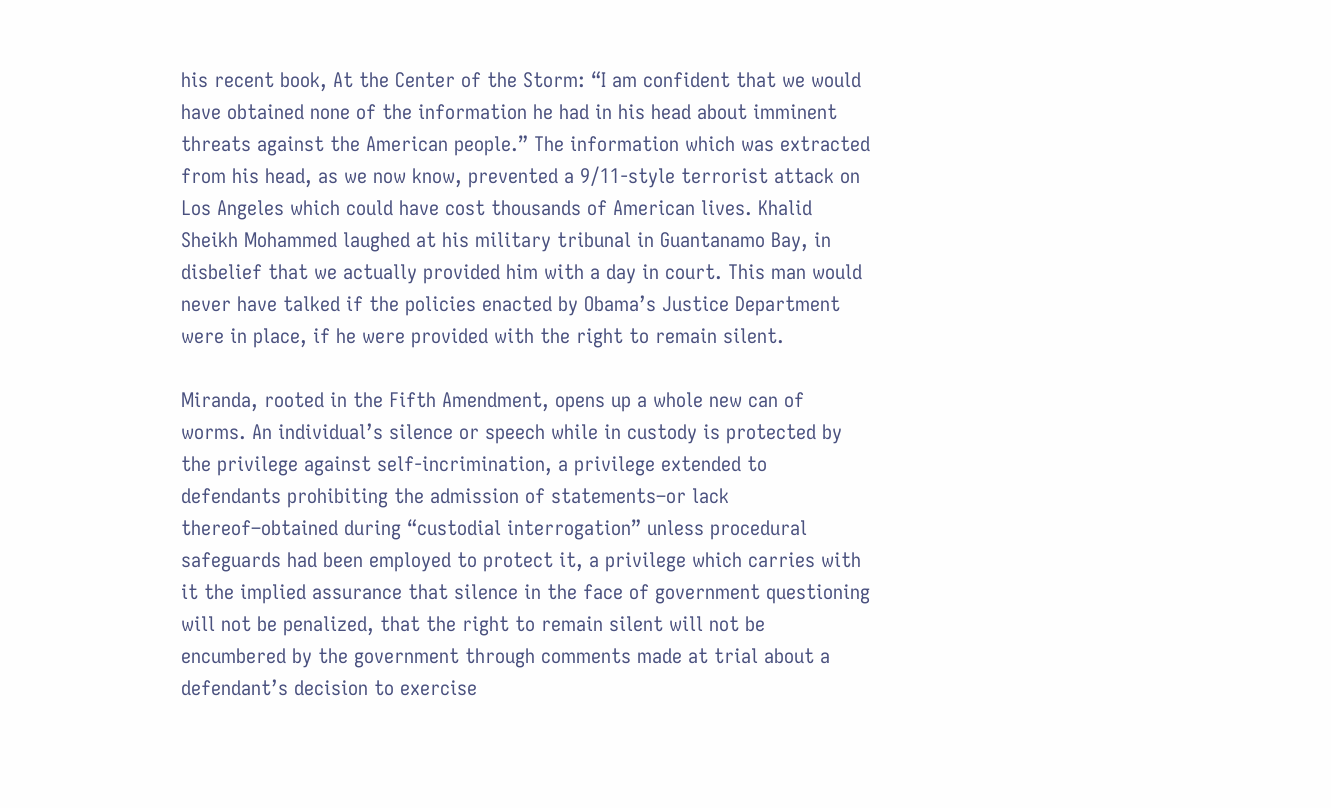his recent book, At the Center of the Storm: “I am confident that we would have obtained none of the information he had in his head about imminent threats against the American people.” The information which was extracted from his head, as we now know, prevented a 9/11-style terrorist attack on Los Angeles which could have cost thousands of American lives. Khalid Sheikh Mohammed laughed at his military tribunal in Guantanamo Bay, in disbelief that we actually provided him with a day in court. This man would never have talked if the policies enacted by Obama’s Justice Department were in place, if he were provided with the right to remain silent.

Miranda, rooted in the Fifth Amendment, opens up a whole new can of worms. An individual’s silence or speech while in custody is protected by the privilege against self-incrimination, a privilege extended to defendants prohibiting the admission of statements–or lack thereof–obtained during “custodial interrogation” unless procedural safeguards had been employed to protect it, a privilege which carries with it the implied assurance that silence in the face of government questioning will not be penalized, that the right to remain silent will not be encumbered by the government through comments made at trial about a defendant’s decision to exercise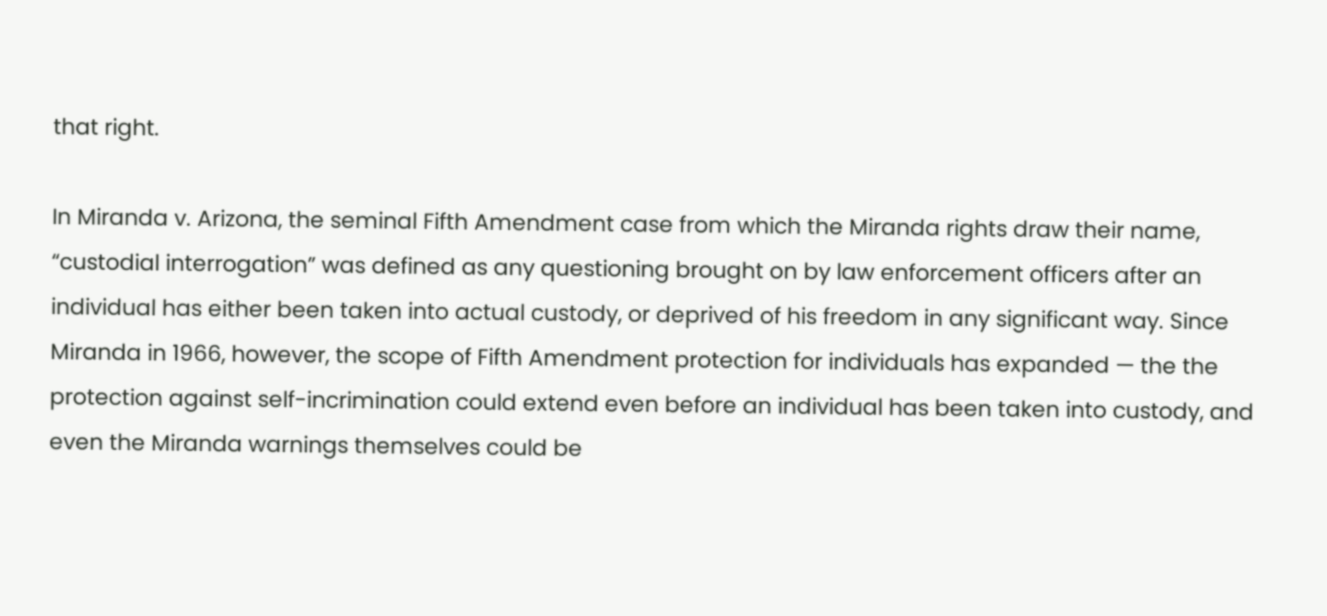that right.

In Miranda v. Arizona, the seminal Fifth Amendment case from which the Miranda rights draw their name, “custodial interrogation” was defined as any questioning brought on by law enforcement officers after an individual has either been taken into actual custody, or deprived of his freedom in any significant way. Since Miranda in 1966, however, the scope of Fifth Amendment protection for individuals has expanded — the the protection against self-incrimination could extend even before an individual has been taken into custody, and even the Miranda warnings themselves could be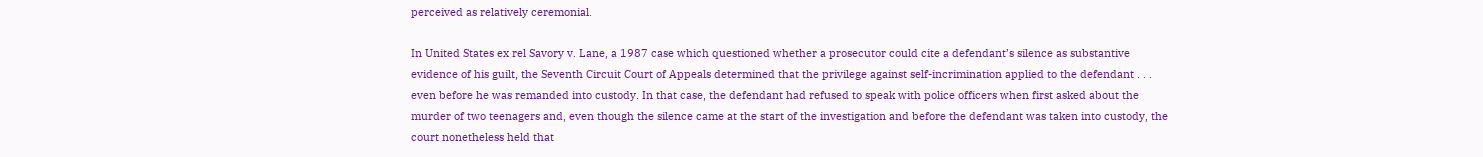perceived as relatively ceremonial.

In United States ex rel Savory v. Lane, a 1987 case which questioned whether a prosecutor could cite a defendant’s silence as substantive evidence of his guilt, the Seventh Circuit Court of Appeals determined that the privilege against self-incrimination applied to the defendant . . . even before he was remanded into custody. In that case, the defendant had refused to speak with police officers when first asked about the murder of two teenagers and, even though the silence came at the start of the investigation and before the defendant was taken into custody, the court nonetheless held that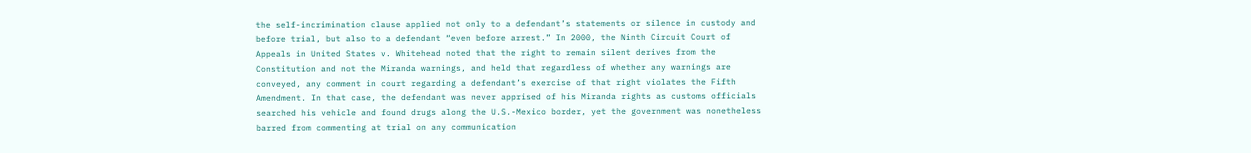the self-incrimination clause applied not only to a defendant’s statements or silence in custody and before trial, but also to a defendant “even before arrest.” In 2000, the Ninth Circuit Court of Appeals in United States v. Whitehead noted that the right to remain silent derives from the Constitution and not the Miranda warnings, and held that regardless of whether any warnings are conveyed, any comment in court regarding a defendant’s exercise of that right violates the Fifth Amendment. In that case, the defendant was never apprised of his Miranda rights as customs officials searched his vehicle and found drugs along the U.S.-Mexico border, yet the government was nonetheless barred from commenting at trial on any communication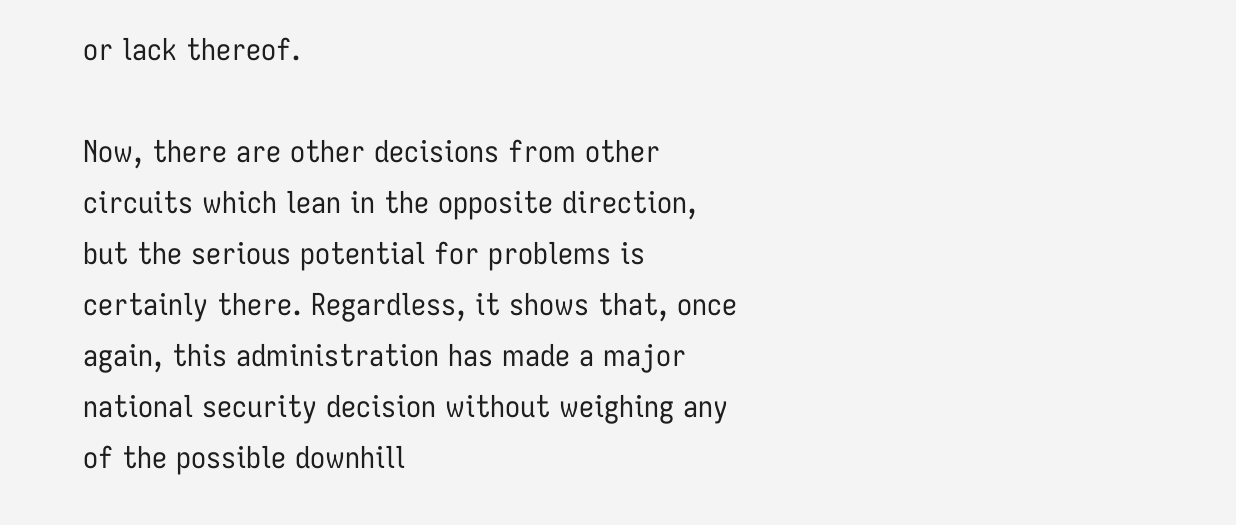or lack thereof.

Now, there are other decisions from other circuits which lean in the opposite direction, but the serious potential for problems is certainly there. Regardless, it shows that, once again, this administration has made a major national security decision without weighing any of the possible downhill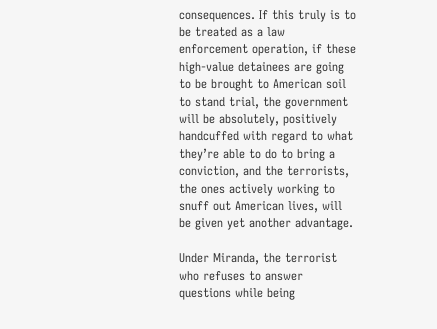consequences. If this truly is to be treated as a law enforcement operation, if these high-value detainees are going to be brought to American soil to stand trial, the government will be absolutely, positively handcuffed with regard to what they’re able to do to bring a conviction, and the terrorists, the ones actively working to snuff out American lives, will be given yet another advantage.

Under Miranda, the terrorist who refuses to answer questions while being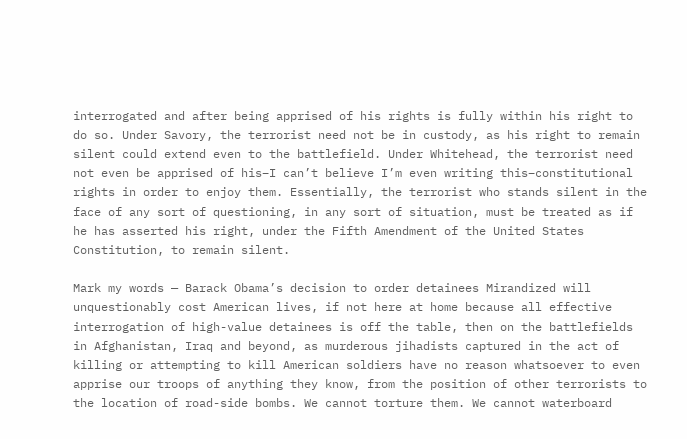interrogated and after being apprised of his rights is fully within his right to do so. Under Savory, the terrorist need not be in custody, as his right to remain silent could extend even to the battlefield. Under Whitehead, the terrorist need not even be apprised of his–I can’t believe I’m even writing this–constitutional rights in order to enjoy them. Essentially, the terrorist who stands silent in the face of any sort of questioning, in any sort of situation, must be treated as if he has asserted his right, under the Fifth Amendment of the United States Constitution, to remain silent.

Mark my words — Barack Obama’s decision to order detainees Mirandized will unquestionably cost American lives, if not here at home because all effective interrogation of high-value detainees is off the table, then on the battlefields in Afghanistan, Iraq and beyond, as murderous jihadists captured in the act of killing or attempting to kill American soldiers have no reason whatsoever to even apprise our troops of anything they know, from the position of other terrorists to the location of road-side bombs. We cannot torture them. We cannot waterboard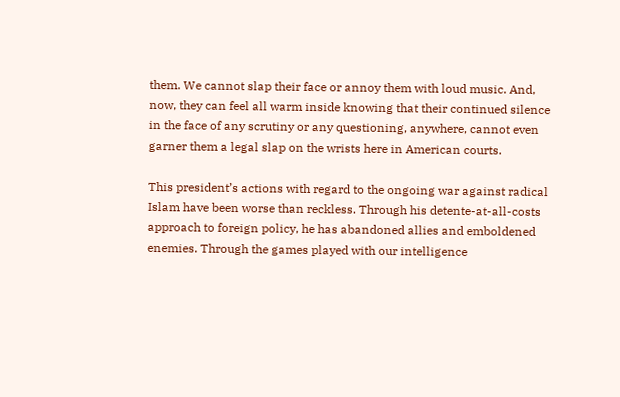them. We cannot slap their face or annoy them with loud music. And, now, they can feel all warm inside knowing that their continued silence in the face of any scrutiny or any questioning, anywhere, cannot even garner them a legal slap on the wrists here in American courts.

This president’s actions with regard to the ongoing war against radical Islam have been worse than reckless. Through his detente-at-all-costs approach to foreign policy, he has abandoned allies and emboldened enemies. Through the games played with our intelligence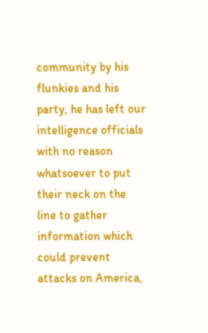community by his flunkies and his party, he has left our intelligence officials with no reason whatsoever to put their neck on the line to gather information which could prevent attacks on America,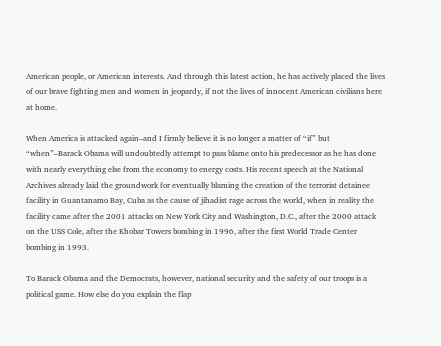American people, or American interests. And through this latest action, he has actively placed the lives of our brave fighting men and women in jeopardy, if not the lives of innocent American civilians here at home.

When America is attacked again–and I firmly believe it is no longer a matter of “if” but “when”–Barack Obama will undoubtedly attempt to pass blame onto his predecessor as he has done with nearly everything else from the economy to energy costs. His recent speech at the National Archives already laid the groundwork for eventually blaming the creation of the terrorist detainee facility in Guantanamo Bay, Cuba as the cause of jihadist rage across the world, when in reality the facility came after the 2001 attacks on New York City and Washington, D.C., after the 2000 attack on the USS Cole, after the Khobar Towers bombing in 1996, after the first World Trade Center bombing in 1993.

To Barack Obama and the Democrats, however, national security and the safety of our troops is a political game. How else do you explain the flap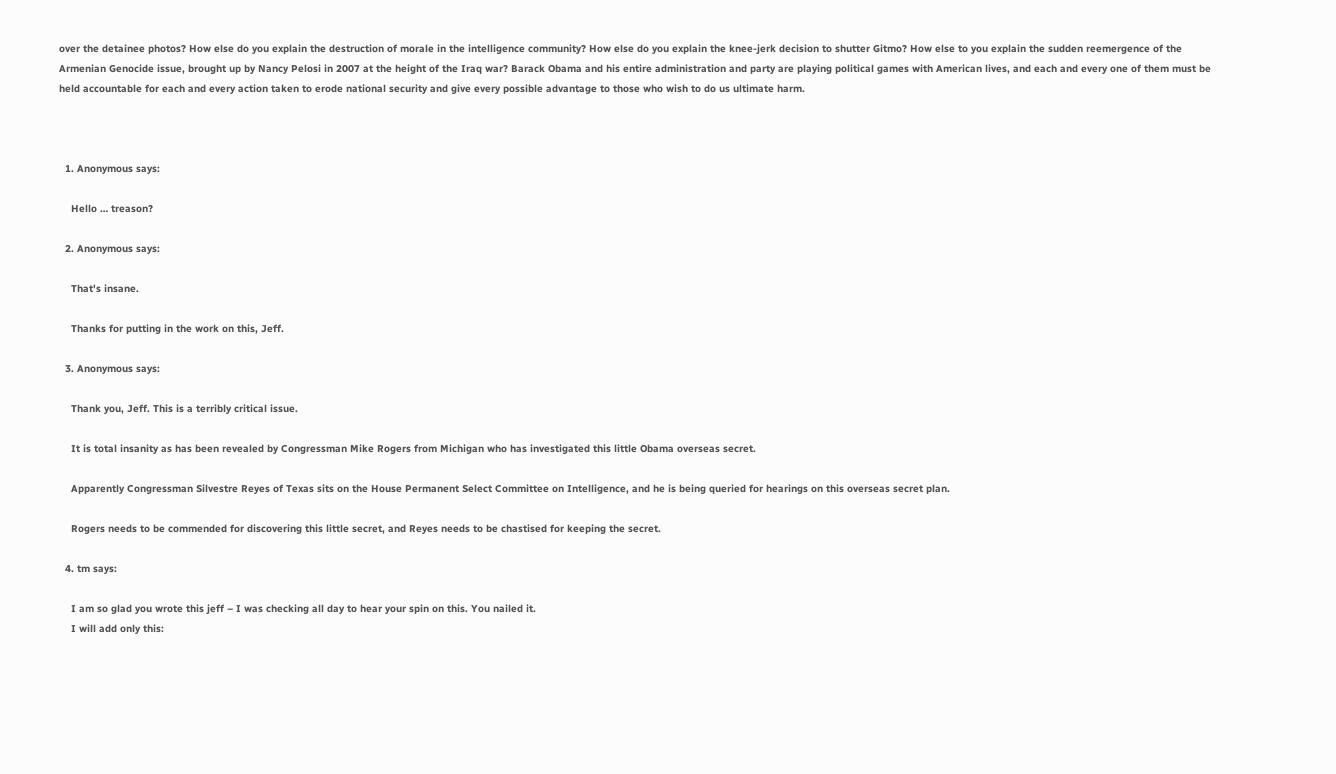over the detainee photos? How else do you explain the destruction of morale in the intelligence community? How else do you explain the knee-jerk decision to shutter Gitmo? How else to you explain the sudden reemergence of the Armenian Genocide issue, brought up by Nancy Pelosi in 2007 at the height of the Iraq war? Barack Obama and his entire administration and party are playing political games with American lives, and each and every one of them must be held accountable for each and every action taken to erode national security and give every possible advantage to those who wish to do us ultimate harm.



  1. Anonymous says:

    Hello … treason?

  2. Anonymous says:

    That's insane.

    Thanks for putting in the work on this, Jeff.

  3. Anonymous says:

    Thank you, Jeff. This is a terribly critical issue.

    It is total insanity as has been revealed by Congressman Mike Rogers from Michigan who has investigated this little Obama overseas secret.

    Apparently Congressman Silvestre Reyes of Texas sits on the House Permanent Select Committee on Intelligence, and he is being queried for hearings on this overseas secret plan.

    Rogers needs to be commended for discovering this little secret, and Reyes needs to be chastised for keeping the secret.

  4. tm says:

    I am so glad you wrote this jeff – I was checking all day to hear your spin on this. You nailed it.
    I will add only this: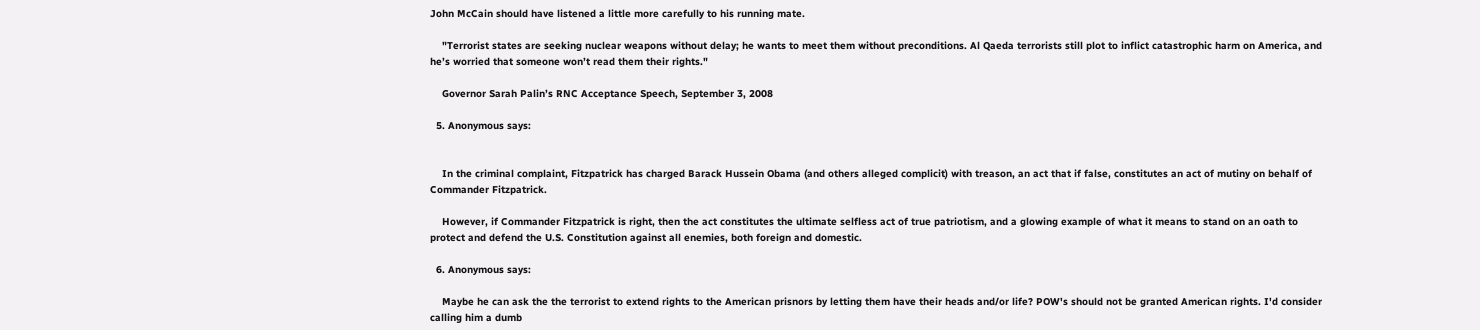John McCain should have listened a little more carefully to his running mate.

    "Terrorist states are seeking nuclear weapons without delay; he wants to meet them without preconditions. Al Qaeda terrorists still plot to inflict catastrophic harm on America, and he’s worried that someone won’t read them their rights."

    Governor Sarah Palin’s RNC Acceptance Speech, September 3, 2008

  5. Anonymous says:


    In the criminal complaint, Fitzpatrick has charged Barack Hussein Obama (and others alleged complicit) with treason, an act that if false, constitutes an act of mutiny on behalf of Commander Fitzpatrick.

    However, if Commander Fitzpatrick is right, then the act constitutes the ultimate selfless act of true patriotism, and a glowing example of what it means to stand on an oath to protect and defend the U.S. Constitution against all enemies, both foreign and domestic.

  6. Anonymous says:

    Maybe he can ask the the terrorist to extend rights to the American prisnors by letting them have their heads and/or life? POW's should not be granted American rights. I'd consider calling him a dumb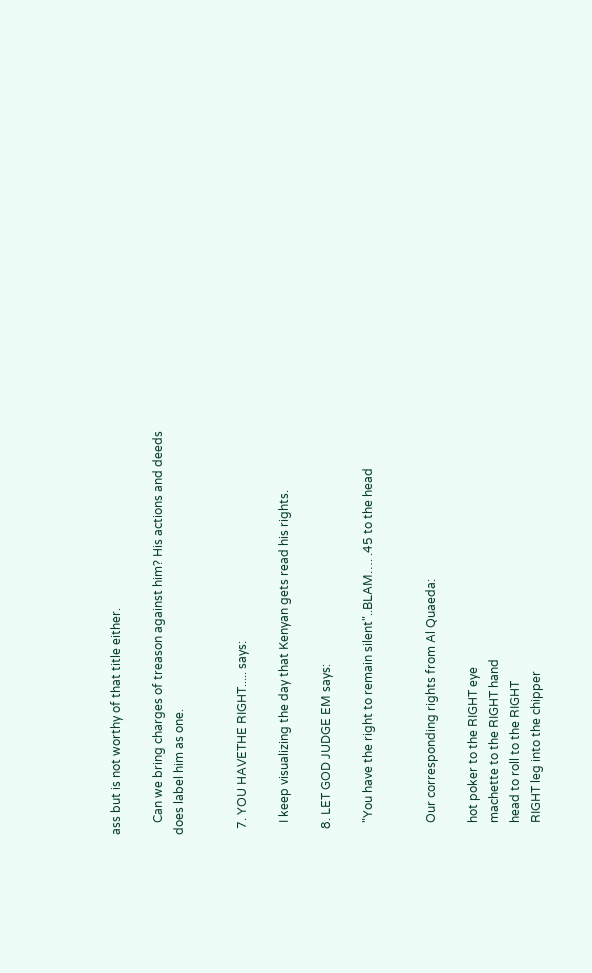ass but is not worthy of that title either.

    Can we bring charges of treason against him? His actions and deeds does label him as one.


  7. YOU HAVETHE RIGHT..... says:

    I keep visualizing the day that Kenyan gets read his rights.

  8. LET GOD JUDGE EM says:

    "You have the right to remain silent"..BLAM…. .45 to the head


    Our corresponding rights from Al Quaeda:

    hot poker to the RIGHT eye
    machette to the RIGHT hand
    head to roll to the RIGHT
    RIGHT leg into the chipper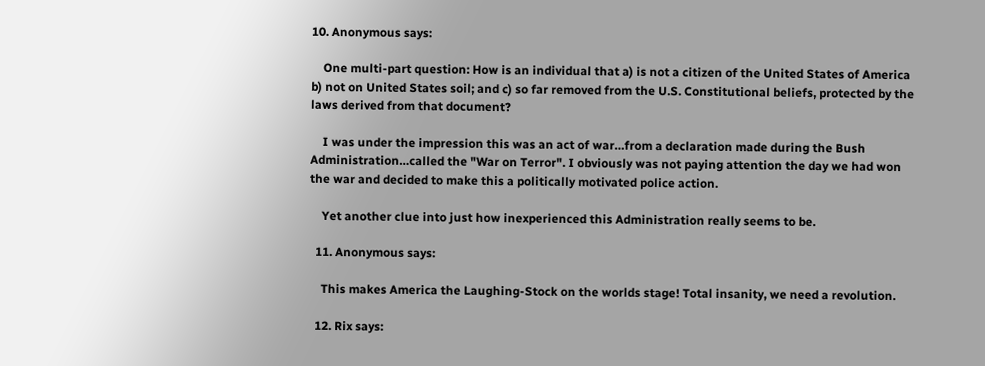10. Anonymous says:

    One multi-part question: How is an individual that a) is not a citizen of the United States of America b) not on United States soil; and c) so far removed from the U.S. Constitutional beliefs, protected by the laws derived from that document?

    I was under the impression this was an act of war…from a declaration made during the Bush Administration…called the "War on Terror". I obviously was not paying attention the day we had won the war and decided to make this a politically motivated police action.

    Yet another clue into just how inexperienced this Administration really seems to be.

  11. Anonymous says:

    This makes America the Laughing-Stock on the worlds stage! Total insanity, we need a revolution.

  12. Rix says: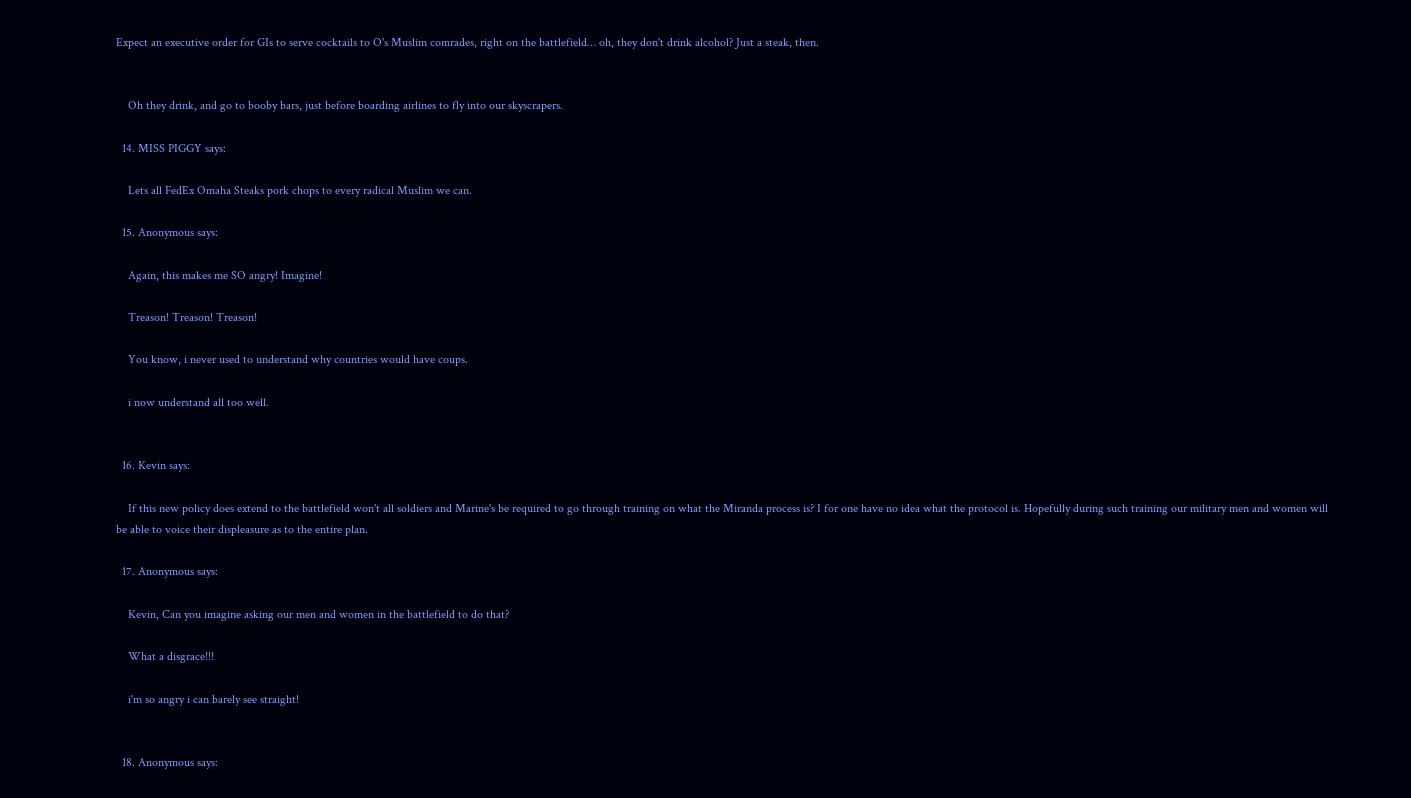Expect an executive order for GIs to serve cocktails to O's Muslim comrades, right on the battlefield… oh, they don't drink alcohol? Just a steak, then.


    Oh they drink, and go to booby bars, just before boarding airlines to fly into our skyscrapers.

  14. MISS PIGGY says:

    Lets all FedEx Omaha Steaks pork chops to every radical Muslim we can.

  15. Anonymous says:

    Again, this makes me SO angry! Imagine!

    Treason! Treason! Treason!

    You know, i never used to understand why countries would have coups.

    i now understand all too well.


  16. Kevin says:

    If this new policy does extend to the battlefield won't all soldiers and Marine's be required to go through training on what the Miranda process is? I for one have no idea what the protocol is. Hopefully during such training our military men and women will be able to voice their displeasure as to the entire plan.

  17. Anonymous says:

    Kevin, Can you imagine asking our men and women in the battlefield to do that?

    What a disgrace!!!

    i'm so angry i can barely see straight!


  18. Anonymous says: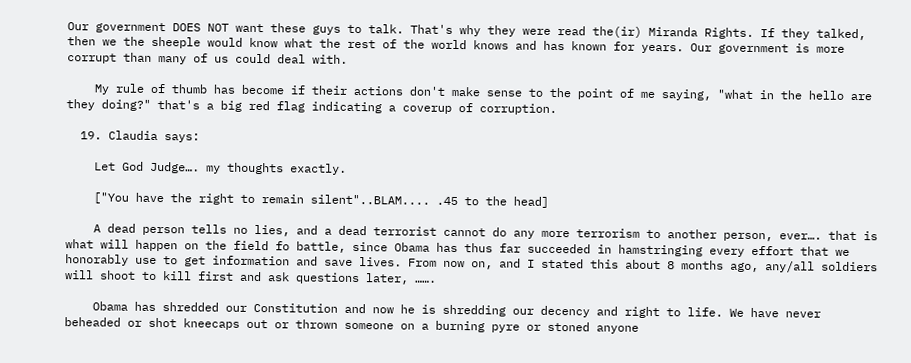Our government DOES NOT want these guys to talk. That's why they were read the(ir) Miranda Rights. If they talked, then we the sheeple would know what the rest of the world knows and has known for years. Our government is more corrupt than many of us could deal with.

    My rule of thumb has become if their actions don't make sense to the point of me saying, "what in the hello are they doing?" that's a big red flag indicating a coverup of corruption.

  19. Claudia says:

    Let God Judge…. my thoughts exactly.

    ["You have the right to remain silent"..BLAM.... .45 to the head]

    A dead person tells no lies, and a dead terrorist cannot do any more terrorism to another person, ever…. that is what will happen on the field fo battle, since Obama has thus far succeeded in hamstringing every effort that we honorably use to get information and save lives. From now on, and I stated this about 8 months ago, any/all soldiers will shoot to kill first and ask questions later, …….

    Obama has shredded our Constitution and now he is shredding our decency and right to life. We have never beheaded or shot kneecaps out or thrown someone on a burning pyre or stoned anyone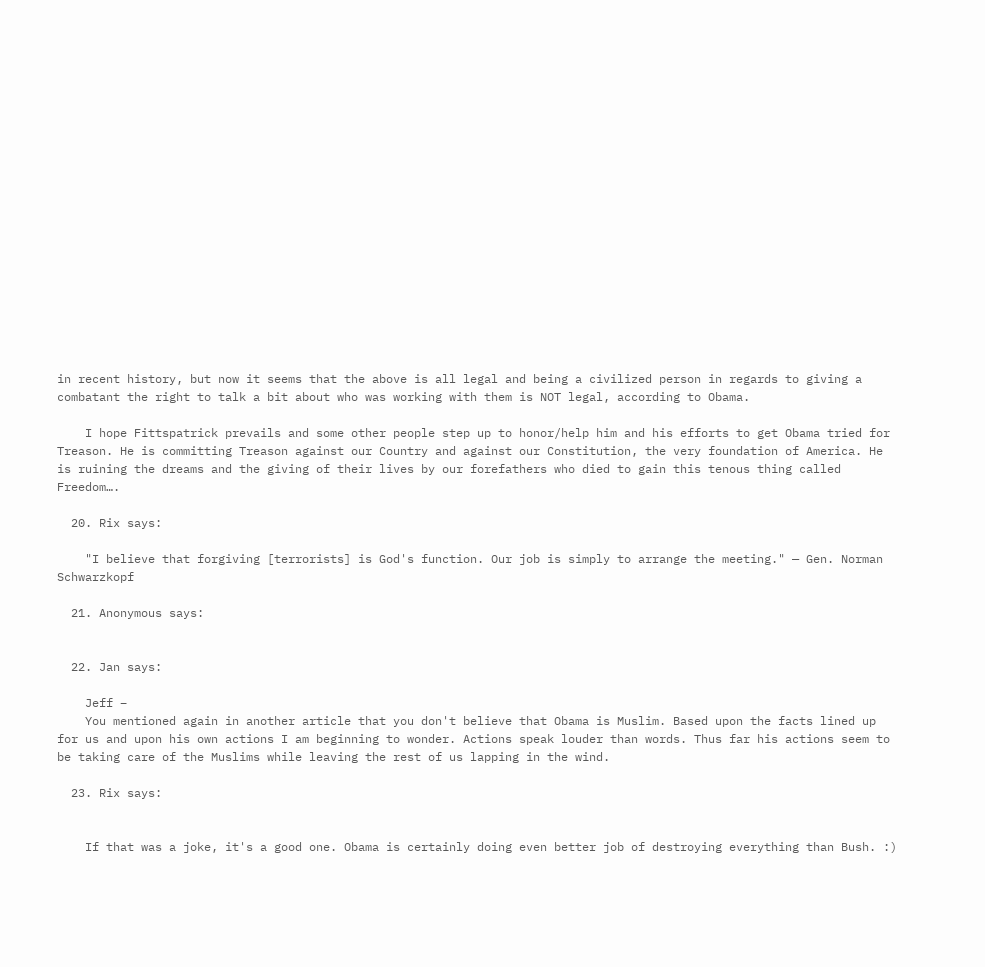in recent history, but now it seems that the above is all legal and being a civilized person in regards to giving a combatant the right to talk a bit about who was working with them is NOT legal, according to Obama.

    I hope Fittspatrick prevails and some other people step up to honor/help him and his efforts to get Obama tried for Treason. He is committing Treason against our Country and against our Constitution, the very foundation of America. He is ruining the dreams and the giving of their lives by our forefathers who died to gain this tenous thing called Freedom….

  20. Rix says:

    "I believe that forgiving [terrorists] is God's function. Our job is simply to arrange the meeting." — Gen. Norman Schwarzkopf

  21. Anonymous says:


  22. Jan says:

    Jeff –
    You mentioned again in another article that you don't believe that Obama is Muslim. Based upon the facts lined up for us and upon his own actions I am beginning to wonder. Actions speak louder than words. Thus far his actions seem to be taking care of the Muslims while leaving the rest of us lapping in the wind.

  23. Rix says:


    If that was a joke, it's a good one. Obama is certainly doing even better job of destroying everything than Bush. :)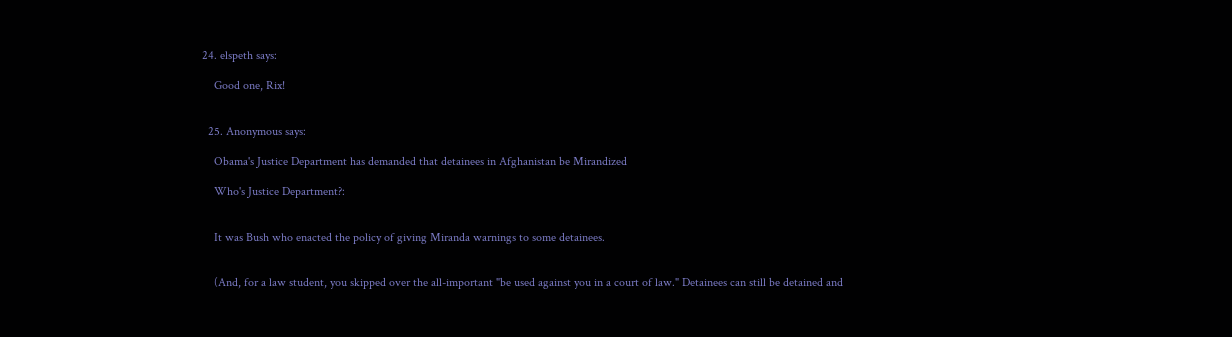24. elspeth says:

    Good one, Rix!


  25. Anonymous says:

    Obama's Justice Department has demanded that detainees in Afghanistan be Mirandized

    Who's Justice Department?:


    It was Bush who enacted the policy of giving Miranda warnings to some detainees.


    (And, for a law student, you skipped over the all-important "be used against you in a court of law." Detainees can still be detained and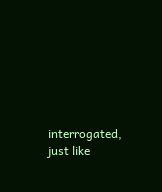interrogated, just like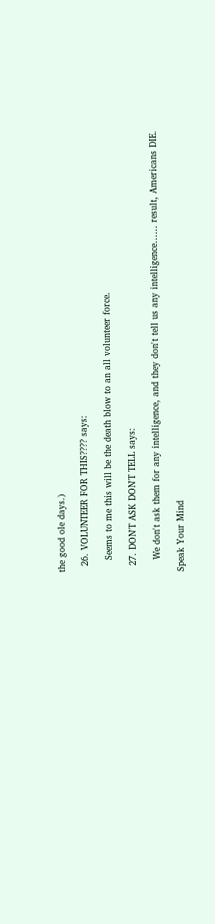the good ole days.)

  26. VOLUNTEER FOR THIS???? says:

    Seems to me this will be the death blow to an all volunteer force.

  27. DON'T ASK DON'T TELL says:

    We don't ask them for any intelligence, and they don't tell us any intelligence…… result, Americans DIE.

Speak Your Mind